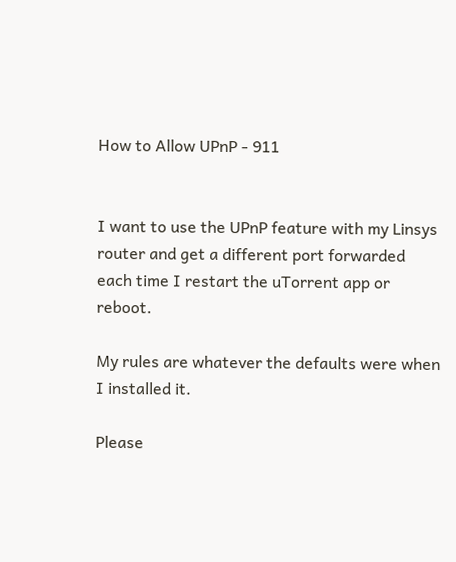How to Allow UPnP - 911


I want to use the UPnP feature with my Linsys router and get a different port forwarded each time I restart the uTorrent app or reboot.

My rules are whatever the defaults were when I installed it.

Please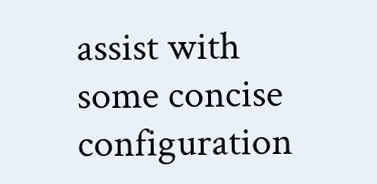assist with some concise configuration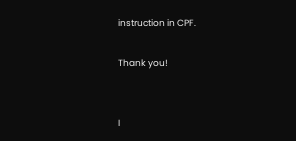instruction in CPF.

Thank you!


I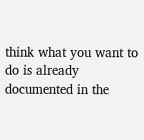think what you want to do is already documented in the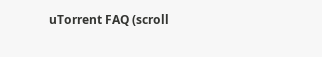uTorrent FAQ (scroll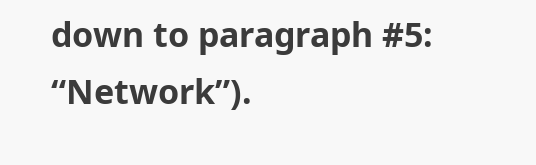down to paragraph #5: “Network”).